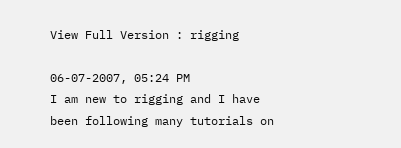View Full Version : rigging

06-07-2007, 05:24 PM
I am new to rigging and I have been following many tutorials on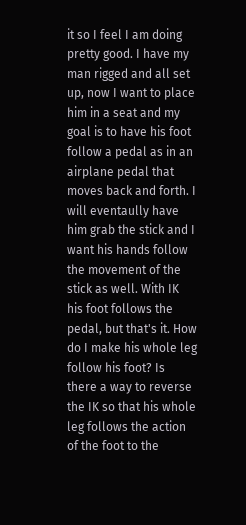it so I feel I am doing pretty good. I have my man rigged and all set up, now I want to place him in a seat and my goal is to have his foot follow a pedal as in an airplane pedal that moves back and forth. I will eventaully have him grab the stick and I want his hands follow the movement of the stick as well. With IK his foot follows the pedal, but that's it. How do I make his whole leg follow his foot? Is there a way to reverse the IK so that his whole leg follows the action of the foot to the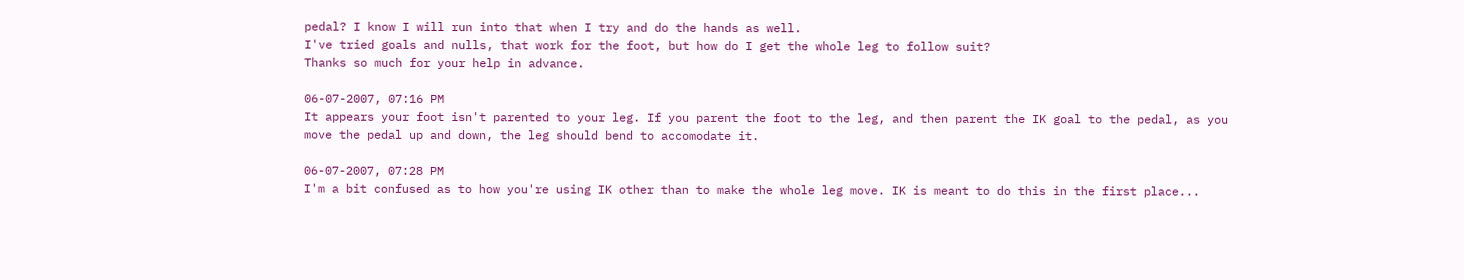pedal? I know I will run into that when I try and do the hands as well.
I've tried goals and nulls, that work for the foot, but how do I get the whole leg to follow suit?
Thanks so much for your help in advance.

06-07-2007, 07:16 PM
It appears your foot isn't parented to your leg. If you parent the foot to the leg, and then parent the IK goal to the pedal, as you move the pedal up and down, the leg should bend to accomodate it.

06-07-2007, 07:28 PM
I'm a bit confused as to how you're using IK other than to make the whole leg move. IK is meant to do this in the first place...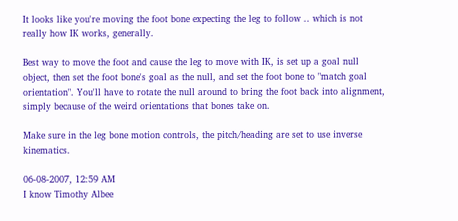It looks like you're moving the foot bone expecting the leg to follow .. which is not really how IK works, generally.

Best way to move the foot and cause the leg to move with IK, is set up a goal null object, then set the foot bone's goal as the null, and set the foot bone to "match goal orientation". You'll have to rotate the null around to bring the foot back into alignment, simply because of the weird orientations that bones take on.

Make sure in the leg bone motion controls, the pitch/heading are set to use inverse kinematics.

06-08-2007, 12:59 AM
I know Timothy Albee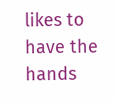likes to have the hands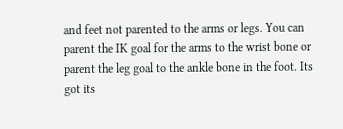and feet not parented to the arms or legs. You can parent the IK goal for the arms to the wrist bone or parent the leg goal to the ankle bone in the foot. Its got its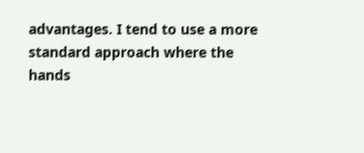advantages. I tend to use a more standard approach where the hands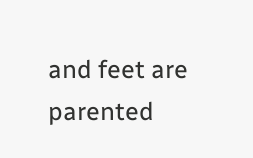and feet are parented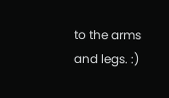to the arms and legs. :)